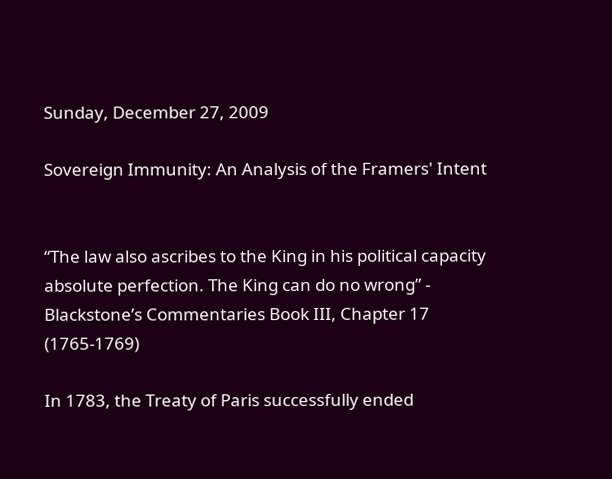Sunday, December 27, 2009

Sovereign Immunity: An Analysis of the Framers' Intent


“The law also ascribes to the King in his political capacity absolute perfection. The King can do no wrong” - Blackstone’s Commentaries Book III, Chapter 17 (1765-1769)

In 1783, the Treaty of Paris successfully ended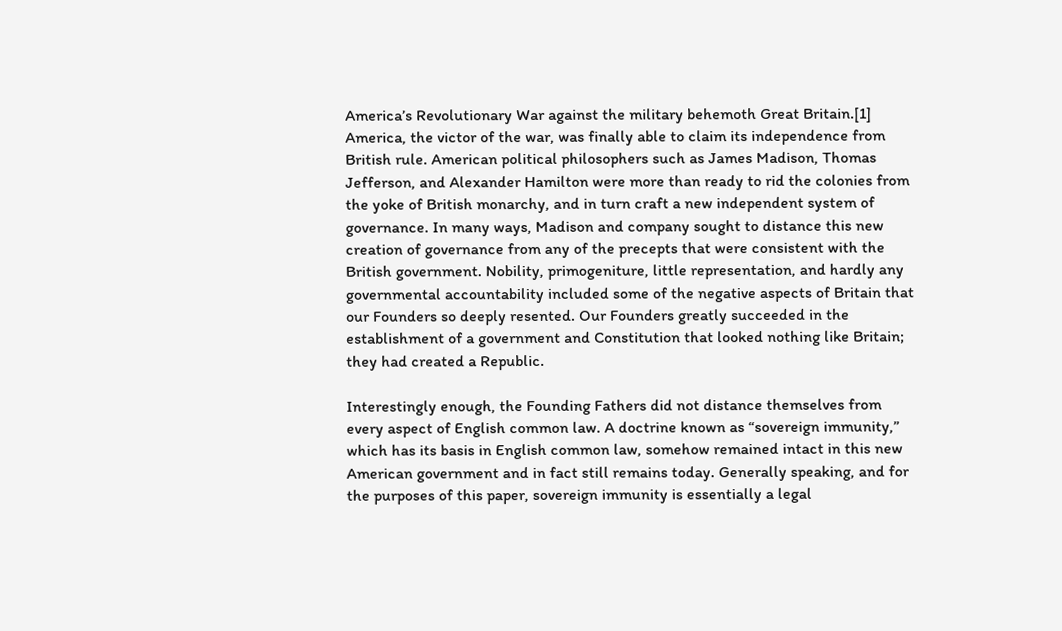America’s Revolutionary War against the military behemoth Great Britain.[1] America, the victor of the war, was finally able to claim its independence from British rule. American political philosophers such as James Madison, Thomas Jefferson, and Alexander Hamilton were more than ready to rid the colonies from the yoke of British monarchy, and in turn craft a new independent system of governance. In many ways, Madison and company sought to distance this new creation of governance from any of the precepts that were consistent with the British government. Nobility, primogeniture, little representation, and hardly any governmental accountability included some of the negative aspects of Britain that our Founders so deeply resented. Our Founders greatly succeeded in the establishment of a government and Constitution that looked nothing like Britain; they had created a Republic.

Interestingly enough, the Founding Fathers did not distance themselves from every aspect of English common law. A doctrine known as “sovereign immunity,” which has its basis in English common law, somehow remained intact in this new American government and in fact still remains today. Generally speaking, and for the purposes of this paper, sovereign immunity is essentially a legal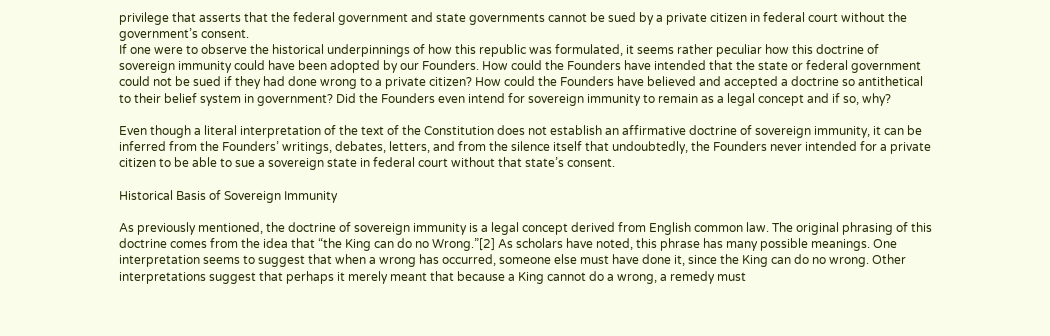privilege that asserts that the federal government and state governments cannot be sued by a private citizen in federal court without the government’s consent.
If one were to observe the historical underpinnings of how this republic was formulated, it seems rather peculiar how this doctrine of sovereign immunity could have been adopted by our Founders. How could the Founders have intended that the state or federal government could not be sued if they had done wrong to a private citizen? How could the Founders have believed and accepted a doctrine so antithetical to their belief system in government? Did the Founders even intend for sovereign immunity to remain as a legal concept and if so, why?

Even though a literal interpretation of the text of the Constitution does not establish an affirmative doctrine of sovereign immunity, it can be inferred from the Founders’ writings, debates, letters, and from the silence itself that undoubtedly, the Founders never intended for a private citizen to be able to sue a sovereign state in federal court without that state’s consent.

Historical Basis of Sovereign Immunity

As previously mentioned, the doctrine of sovereign immunity is a legal concept derived from English common law. The original phrasing of this doctrine comes from the idea that “the King can do no Wrong.”[2] As scholars have noted, this phrase has many possible meanings. One interpretation seems to suggest that when a wrong has occurred, someone else must have done it, since the King can do no wrong. Other interpretations suggest that perhaps it merely meant that because a King cannot do a wrong, a remedy must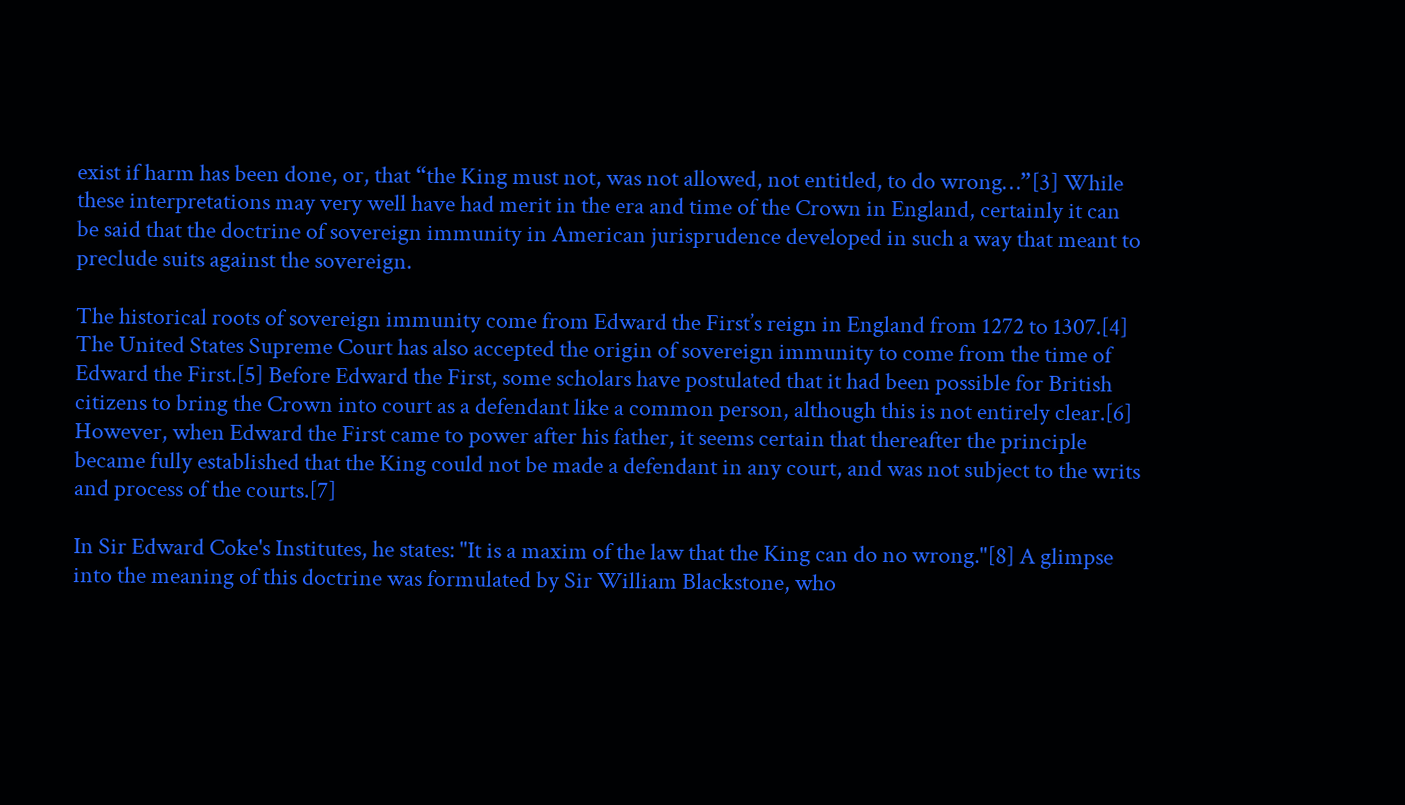exist if harm has been done, or, that “the King must not, was not allowed, not entitled, to do wrong…”[3] While these interpretations may very well have had merit in the era and time of the Crown in England, certainly it can be said that the doctrine of sovereign immunity in American jurisprudence developed in such a way that meant to preclude suits against the sovereign.

The historical roots of sovereign immunity come from Edward the First’s reign in England from 1272 to 1307.[4] The United States Supreme Court has also accepted the origin of sovereign immunity to come from the time of Edward the First.[5] Before Edward the First, some scholars have postulated that it had been possible for British citizens to bring the Crown into court as a defendant like a common person, although this is not entirely clear.[6] However, when Edward the First came to power after his father, it seems certain that thereafter the principle became fully established that the King could not be made a defendant in any court, and was not subject to the writs and process of the courts.[7]

In Sir Edward Coke's Institutes, he states: "It is a maxim of the law that the King can do no wrong."[8] A glimpse into the meaning of this doctrine was formulated by Sir William Blackstone, who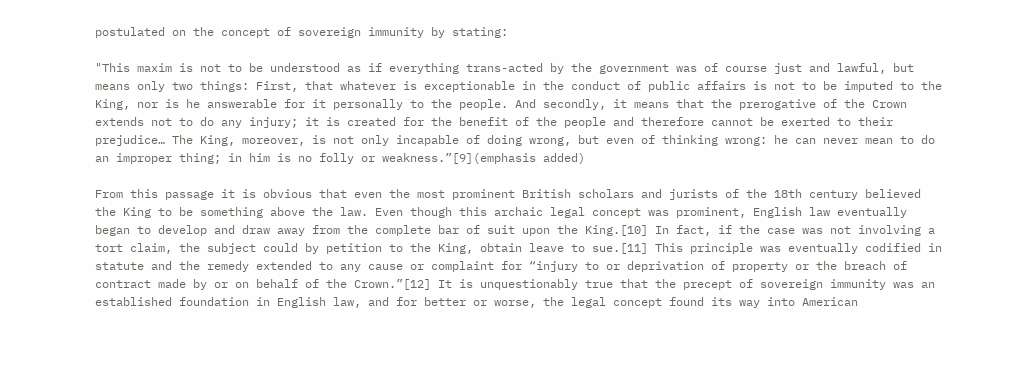postulated on the concept of sovereign immunity by stating:

"This maxim is not to be understood as if everything trans-acted by the government was of course just and lawful, but means only two things: First, that whatever is exceptionable in the conduct of public affairs is not to be imputed to the King, nor is he answerable for it personally to the people. And secondly, it means that the prerogative of the Crown extends not to do any injury; it is created for the benefit of the people and therefore cannot be exerted to their prejudice… The King, moreover, is not only incapable of doing wrong, but even of thinking wrong: he can never mean to do an improper thing; in him is no folly or weakness.”[9](emphasis added)

From this passage it is obvious that even the most prominent British scholars and jurists of the 18th century believed the King to be something above the law. Even though this archaic legal concept was prominent, English law eventually began to develop and draw away from the complete bar of suit upon the King.[10] In fact, if the case was not involving a tort claim, the subject could by petition to the King, obtain leave to sue.[11] This principle was eventually codified in statute and the remedy extended to any cause or complaint for “injury to or deprivation of property or the breach of contract made by or on behalf of the Crown.”[12] It is unquestionably true that the precept of sovereign immunity was an established foundation in English law, and for better or worse, the legal concept found its way into American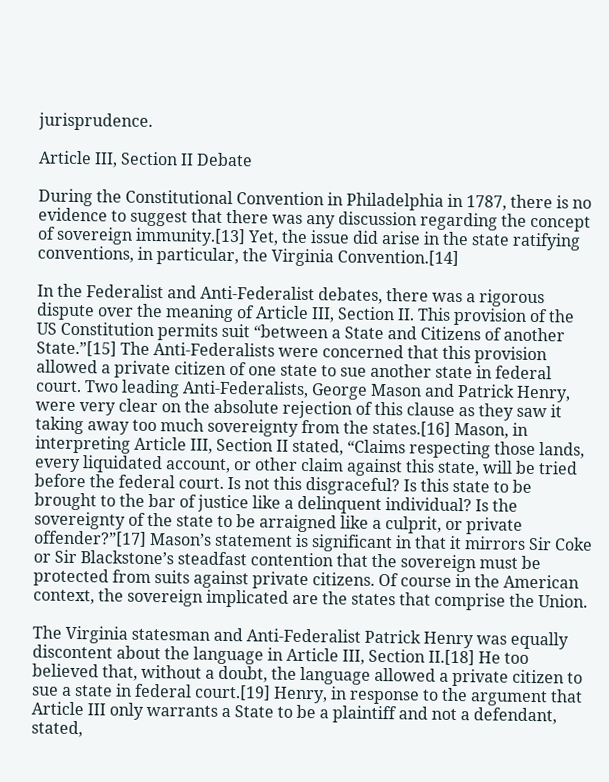jurisprudence.

Article III, Section II Debate

During the Constitutional Convention in Philadelphia in 1787, there is no evidence to suggest that there was any discussion regarding the concept of sovereign immunity.[13] Yet, the issue did arise in the state ratifying conventions, in particular, the Virginia Convention.[14]

In the Federalist and Anti-Federalist debates, there was a rigorous dispute over the meaning of Article III, Section II. This provision of the US Constitution permits suit “between a State and Citizens of another State.”[15] The Anti-Federalists were concerned that this provision allowed a private citizen of one state to sue another state in federal court. Two leading Anti-Federalists, George Mason and Patrick Henry, were very clear on the absolute rejection of this clause as they saw it taking away too much sovereignty from the states.[16] Mason, in interpreting Article III, Section II stated, “Claims respecting those lands, every liquidated account, or other claim against this state, will be tried before the federal court. Is not this disgraceful? Is this state to be brought to the bar of justice like a delinquent individual? Is the sovereignty of the state to be arraigned like a culprit, or private offender?”[17] Mason’s statement is significant in that it mirrors Sir Coke or Sir Blackstone’s steadfast contention that the sovereign must be protected from suits against private citizens. Of course in the American context, the sovereign implicated are the states that comprise the Union.

The Virginia statesman and Anti-Federalist Patrick Henry was equally discontent about the language in Article III, Section II.[18] He too believed that, without a doubt, the language allowed a private citizen to sue a state in federal court.[19] Henry, in response to the argument that Article III only warrants a State to be a plaintiff and not a defendant, stated,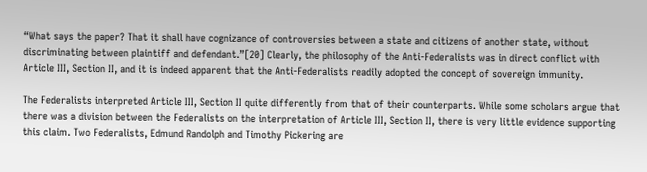“What says the paper? That it shall have cognizance of controversies between a state and citizens of another state, without discriminating between plaintiff and defendant.”[20] Clearly, the philosophy of the Anti-Federalists was in direct conflict with Article III, Section II, and it is indeed apparent that the Anti-Federalists readily adopted the concept of sovereign immunity.

The Federalists interpreted Article III, Section II quite differently from that of their counterparts. While some scholars argue that there was a division between the Federalists on the interpretation of Article III, Section II, there is very little evidence supporting this claim. Two Federalists, Edmund Randolph and Timothy Pickering are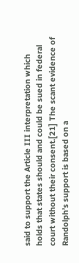said to support the Article III interpretation which holds that states should and could be sued in federal court without their consent.[21] The scant evidence of Randolph’s support is based on a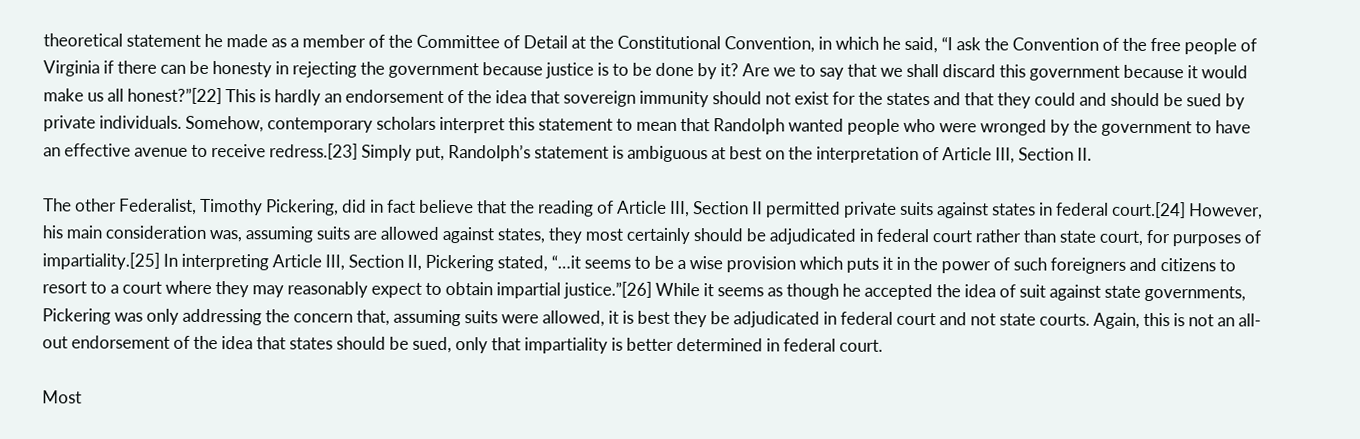theoretical statement he made as a member of the Committee of Detail at the Constitutional Convention, in which he said, “I ask the Convention of the free people of Virginia if there can be honesty in rejecting the government because justice is to be done by it? Are we to say that we shall discard this government because it would make us all honest?”[22] This is hardly an endorsement of the idea that sovereign immunity should not exist for the states and that they could and should be sued by private individuals. Somehow, contemporary scholars interpret this statement to mean that Randolph wanted people who were wronged by the government to have an effective avenue to receive redress.[23] Simply put, Randolph’s statement is ambiguous at best on the interpretation of Article III, Section II.

The other Federalist, Timothy Pickering, did in fact believe that the reading of Article III, Section II permitted private suits against states in federal court.[24] However, his main consideration was, assuming suits are allowed against states, they most certainly should be adjudicated in federal court rather than state court, for purposes of impartiality.[25] In interpreting Article III, Section II, Pickering stated, “…it seems to be a wise provision which puts it in the power of such foreigners and citizens to resort to a court where they may reasonably expect to obtain impartial justice.”[26] While it seems as though he accepted the idea of suit against state governments, Pickering was only addressing the concern that, assuming suits were allowed, it is best they be adjudicated in federal court and not state courts. Again, this is not an all-out endorsement of the idea that states should be sued, only that impartiality is better determined in federal court.

Most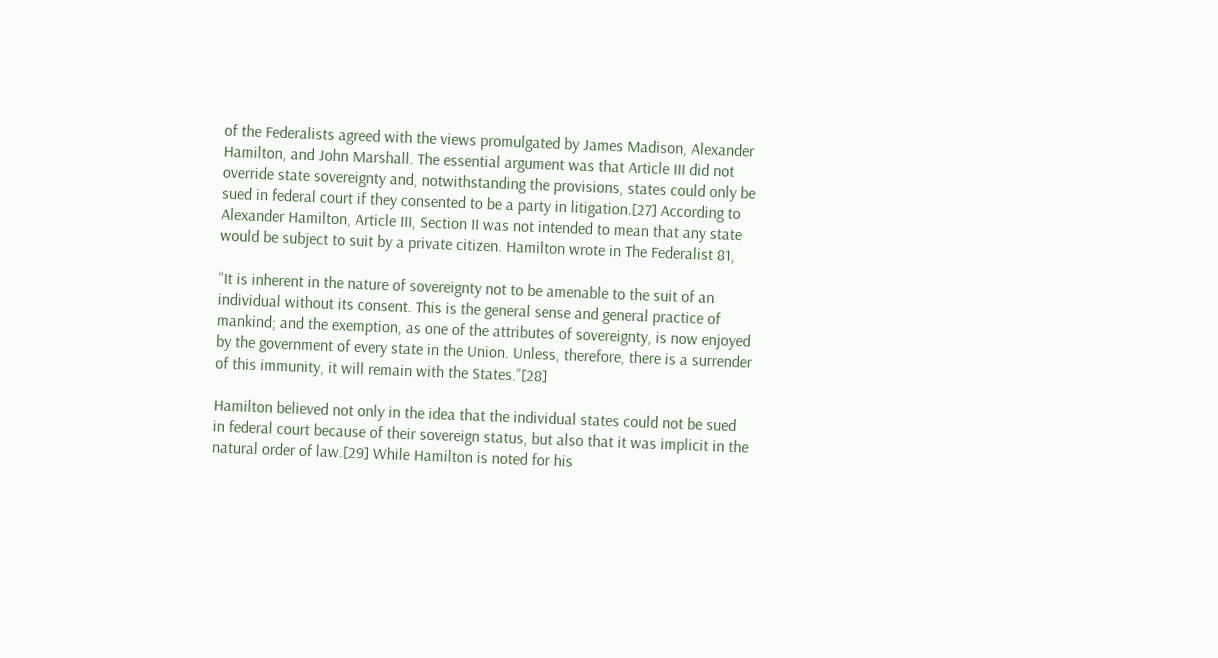of the Federalists agreed with the views promulgated by James Madison, Alexander Hamilton, and John Marshall. The essential argument was that Article III did not override state sovereignty and, notwithstanding the provisions, states could only be sued in federal court if they consented to be a party in litigation.[27] According to Alexander Hamilton, Article III, Section II was not intended to mean that any state would be subject to suit by a private citizen. Hamilton wrote in The Federalist 81,

“It is inherent in the nature of sovereignty not to be amenable to the suit of an individual without its consent. This is the general sense and general practice of mankind; and the exemption, as one of the attributes of sovereignty, is now enjoyed by the government of every state in the Union. Unless, therefore, there is a surrender of this immunity, it will remain with the States.”[28]

Hamilton believed not only in the idea that the individual states could not be sued in federal court because of their sovereign status, but also that it was implicit in the natural order of law.[29] While Hamilton is noted for his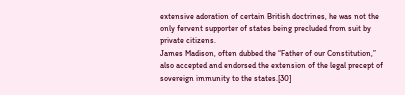extensive adoration of certain British doctrines, he was not the only fervent supporter of states being precluded from suit by private citizens.
James Madison, often dubbed the “Father of our Constitution,” also accepted and endorsed the extension of the legal precept of sovereign immunity to the states.[30]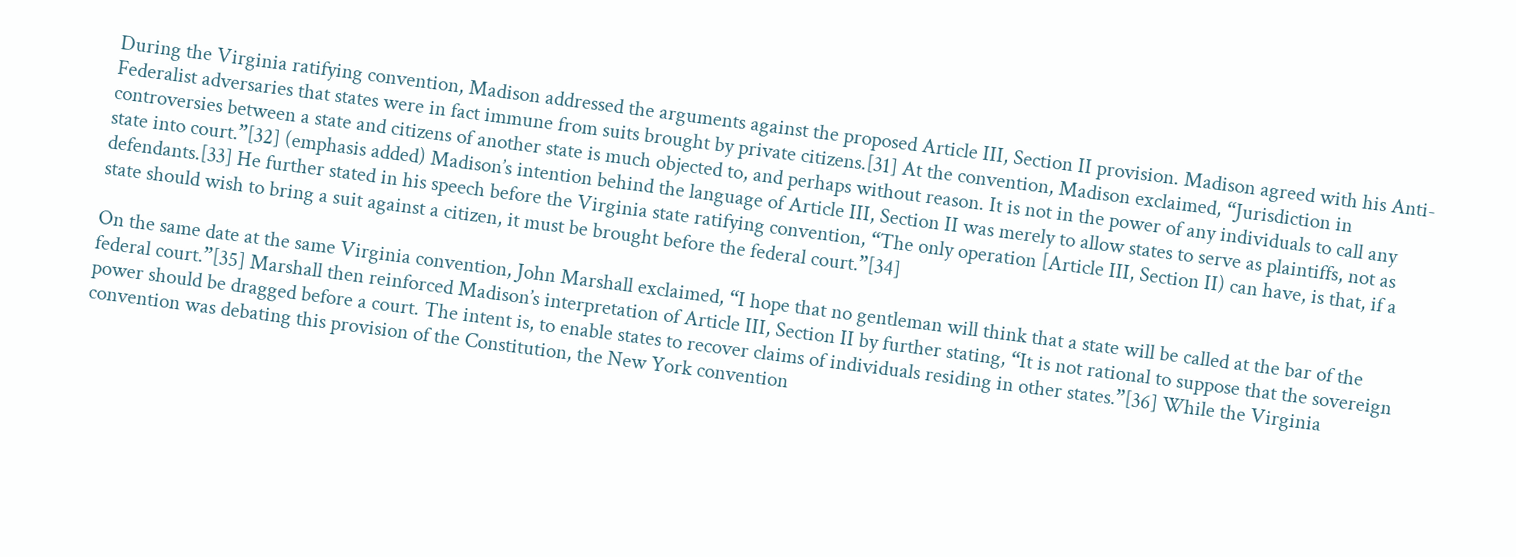During the Virginia ratifying convention, Madison addressed the arguments against the proposed Article III, Section II provision. Madison agreed with his Anti-Federalist adversaries that states were in fact immune from suits brought by private citizens.[31] At the convention, Madison exclaimed, “Jurisdiction in controversies between a state and citizens of another state is much objected to, and perhaps without reason. It is not in the power of any individuals to call any state into court.”[32] (emphasis added) Madison’s intention behind the language of Article III, Section II was merely to allow states to serve as plaintiffs, not as defendants.[33] He further stated in his speech before the Virginia state ratifying convention, “The only operation [Article III, Section II) can have, is that, if a state should wish to bring a suit against a citizen, it must be brought before the federal court.”[34]

On the same date at the same Virginia convention, John Marshall exclaimed, “I hope that no gentleman will think that a state will be called at the bar of the federal court.”[35] Marshall then reinforced Madison’s interpretation of Article III, Section II by further stating, “It is not rational to suppose that the sovereign power should be dragged before a court. The intent is, to enable states to recover claims of individuals residing in other states.”[36] While the Virginia convention was debating this provision of the Constitution, the New York convention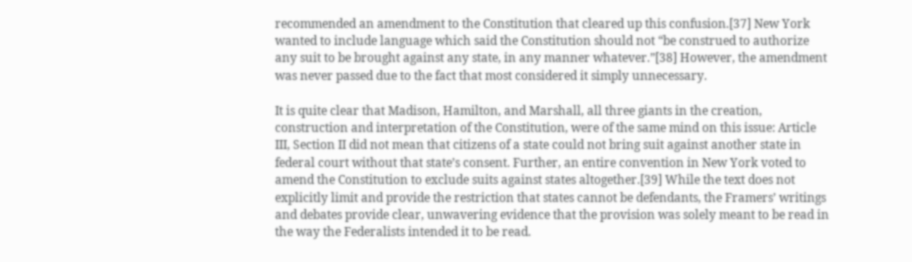recommended an amendment to the Constitution that cleared up this confusion.[37] New York wanted to include language which said the Constitution should not “be construed to authorize any suit to be brought against any state, in any manner whatever.”[38] However, the amendment was never passed due to the fact that most considered it simply unnecessary.

It is quite clear that Madison, Hamilton, and Marshall, all three giants in the creation, construction and interpretation of the Constitution, were of the same mind on this issue: Article III, Section II did not mean that citizens of a state could not bring suit against another state in federal court without that state’s consent. Further, an entire convention in New York voted to amend the Constitution to exclude suits against states altogether.[39] While the text does not explicitly limit and provide the restriction that states cannot be defendants, the Framers’ writings and debates provide clear, unwavering evidence that the provision was solely meant to be read in the way the Federalists intended it to be read.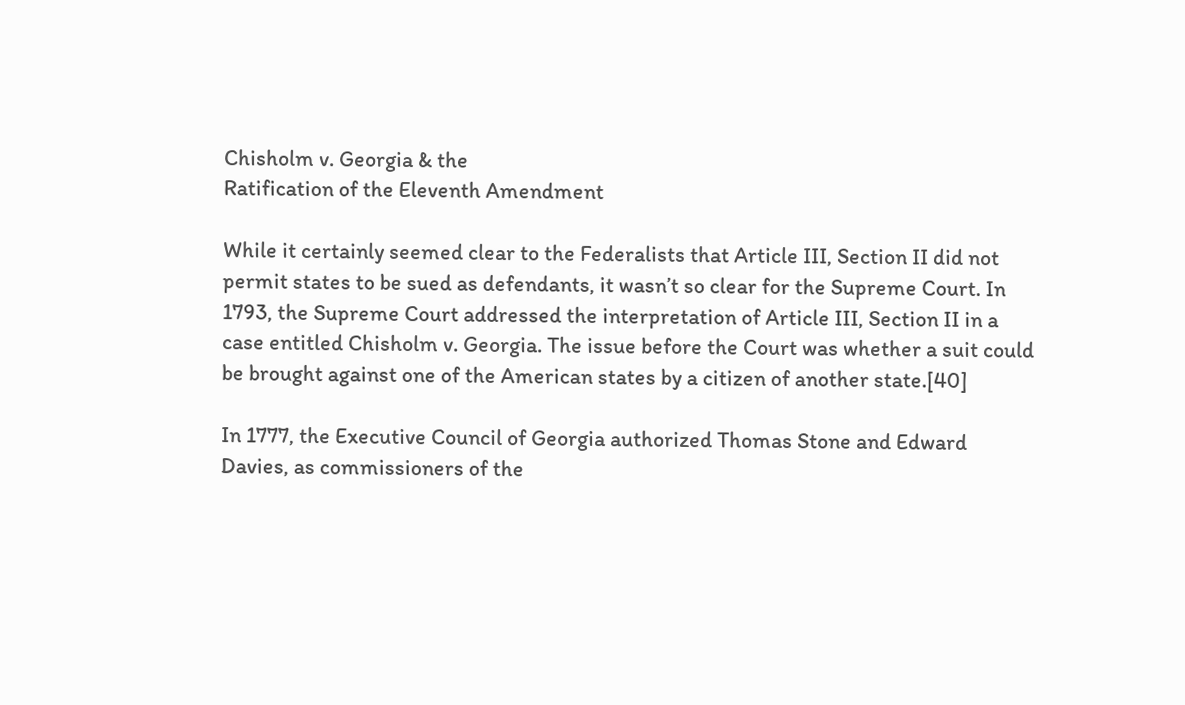Chisholm v. Georgia & the
Ratification of the Eleventh Amendment

While it certainly seemed clear to the Federalists that Article III, Section II did not permit states to be sued as defendants, it wasn’t so clear for the Supreme Court. In 1793, the Supreme Court addressed the interpretation of Article III, Section II in a case entitled Chisholm v. Georgia. The issue before the Court was whether a suit could be brought against one of the American states by a citizen of another state.[40]

In 1777, the Executive Council of Georgia authorized Thomas Stone and Edward Davies, as commissioners of the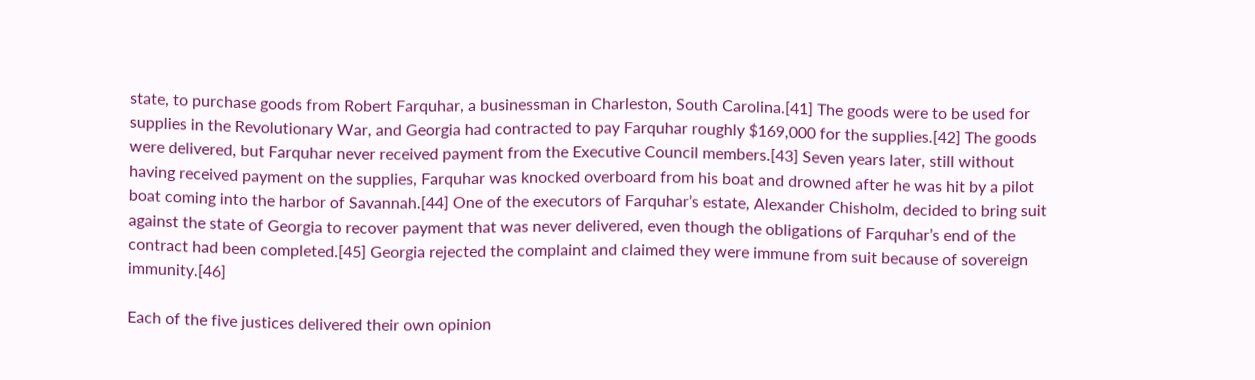state, to purchase goods from Robert Farquhar, a businessman in Charleston, South Carolina.[41] The goods were to be used for supplies in the Revolutionary War, and Georgia had contracted to pay Farquhar roughly $169,000 for the supplies.[42] The goods were delivered, but Farquhar never received payment from the Executive Council members.[43] Seven years later, still without having received payment on the supplies, Farquhar was knocked overboard from his boat and drowned after he was hit by a pilot boat coming into the harbor of Savannah.[44] One of the executors of Farquhar’s estate, Alexander Chisholm, decided to bring suit against the state of Georgia to recover payment that was never delivered, even though the obligations of Farquhar’s end of the contract had been completed.[45] Georgia rejected the complaint and claimed they were immune from suit because of sovereign immunity.[46]

Each of the five justices delivered their own opinion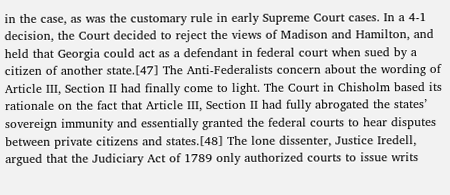in the case, as was the customary rule in early Supreme Court cases. In a 4-1 decision, the Court decided to reject the views of Madison and Hamilton, and held that Georgia could act as a defendant in federal court when sued by a citizen of another state.[47] The Anti-Federalists concern about the wording of Article III, Section II had finally come to light. The Court in Chisholm based its rationale on the fact that Article III, Section II had fully abrogated the states’ sovereign immunity and essentially granted the federal courts to hear disputes between private citizens and states.[48] The lone dissenter, Justice Iredell, argued that the Judiciary Act of 1789 only authorized courts to issue writs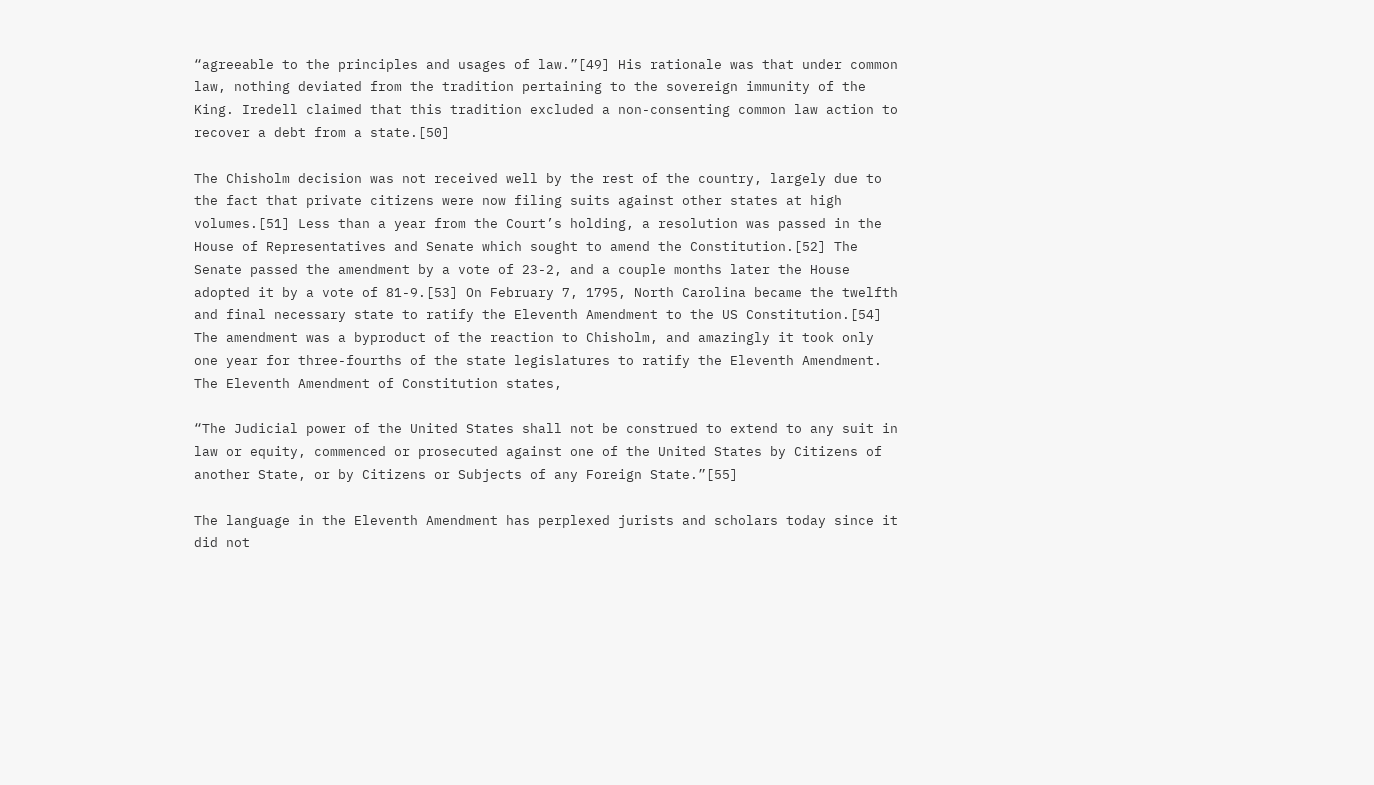“agreeable to the principles and usages of law.”[49] His rationale was that under common law, nothing deviated from the tradition pertaining to the sovereign immunity of the King. Iredell claimed that this tradition excluded a non-consenting common law action to recover a debt from a state.[50]

The Chisholm decision was not received well by the rest of the country, largely due to the fact that private citizens were now filing suits against other states at high volumes.[51] Less than a year from the Court’s holding, a resolution was passed in the House of Representatives and Senate which sought to amend the Constitution.[52] The Senate passed the amendment by a vote of 23-2, and a couple months later the House adopted it by a vote of 81-9.[53] On February 7, 1795, North Carolina became the twelfth and final necessary state to ratify the Eleventh Amendment to the US Constitution.[54] The amendment was a byproduct of the reaction to Chisholm, and amazingly it took only one year for three-fourths of the state legislatures to ratify the Eleventh Amendment.
The Eleventh Amendment of Constitution states,

“The Judicial power of the United States shall not be construed to extend to any suit in law or equity, commenced or prosecuted against one of the United States by Citizens of another State, or by Citizens or Subjects of any Foreign State.”[55]

The language in the Eleventh Amendment has perplexed jurists and scholars today since it did not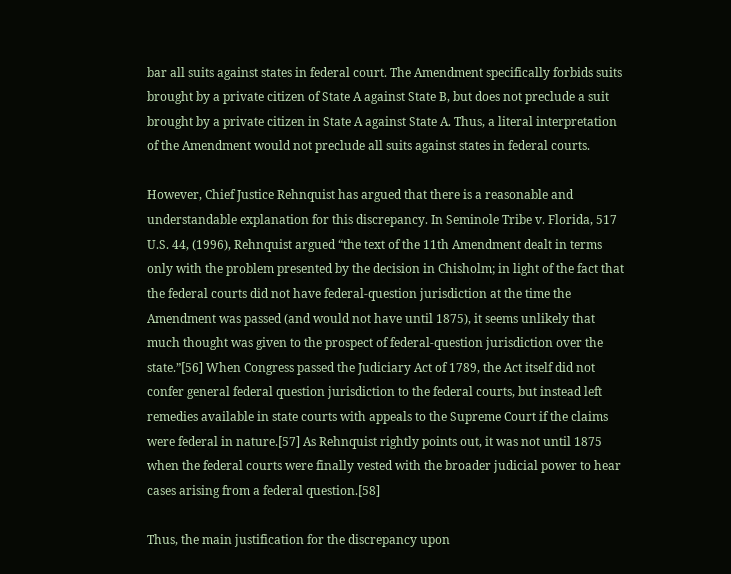bar all suits against states in federal court. The Amendment specifically forbids suits brought by a private citizen of State A against State B, but does not preclude a suit brought by a private citizen in State A against State A. Thus, a literal interpretation of the Amendment would not preclude all suits against states in federal courts.

However, Chief Justice Rehnquist has argued that there is a reasonable and understandable explanation for this discrepancy. In Seminole Tribe v. Florida, 517 U.S. 44, (1996), Rehnquist argued “the text of the 11th Amendment dealt in terms only with the problem presented by the decision in Chisholm; in light of the fact that the federal courts did not have federal-question jurisdiction at the time the Amendment was passed (and would not have until 1875), it seems unlikely that much thought was given to the prospect of federal-question jurisdiction over the state.”[56] When Congress passed the Judiciary Act of 1789, the Act itself did not confer general federal question jurisdiction to the federal courts, but instead left remedies available in state courts with appeals to the Supreme Court if the claims were federal in nature.[57] As Rehnquist rightly points out, it was not until 1875 when the federal courts were finally vested with the broader judicial power to hear cases arising from a federal question.[58]

Thus, the main justification for the discrepancy upon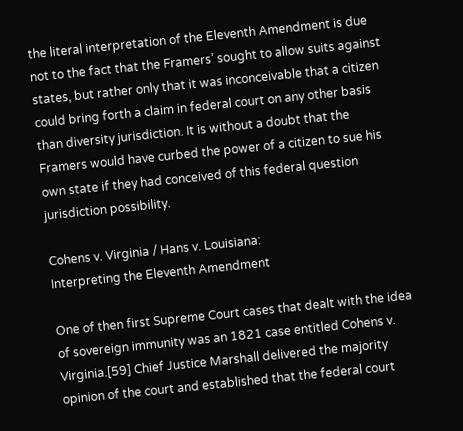the literal interpretation of the Eleventh Amendment is due not to the fact that the Framers’ sought to allow suits against states, but rather only that it was inconceivable that a citizen could bring forth a claim in federal court on any other basis than diversity jurisdiction. It is without a doubt that the Framers would have curbed the power of a citizen to sue his own state if they had conceived of this federal question jurisdiction possibility.

Cohens v. Virginia / Hans v. Louisiana:
Interpreting the Eleventh Amendment

One of then first Supreme Court cases that dealt with the idea of sovereign immunity was an 1821 case entitled Cohens v. Virginia.[59] Chief Justice Marshall delivered the majority opinion of the court and established that the federal court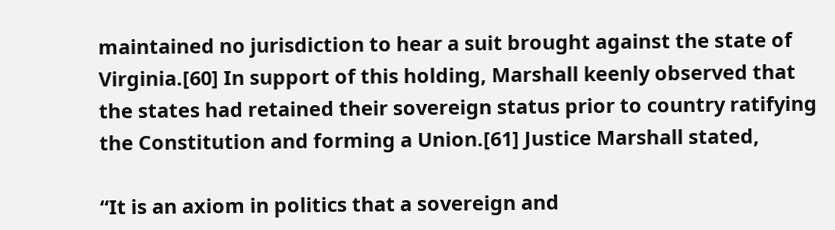maintained no jurisdiction to hear a suit brought against the state of Virginia.[60] In support of this holding, Marshall keenly observed that the states had retained their sovereign status prior to country ratifying the Constitution and forming a Union.[61] Justice Marshall stated,

“It is an axiom in politics that a sovereign and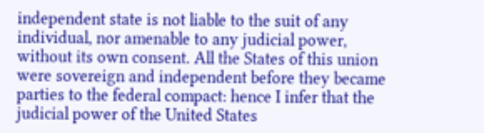independent state is not liable to the suit of any individual, nor amenable to any judicial power, without its own consent. All the States of this union were sovereign and independent before they became parties to the federal compact: hence I infer that the judicial power of the United States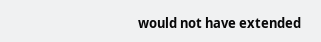would not have extended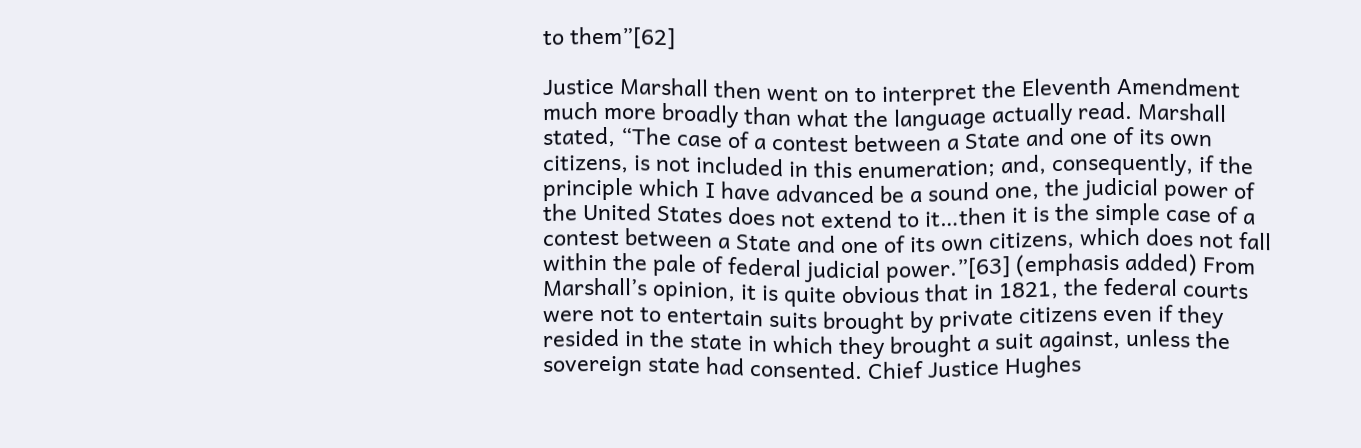to them”[62]

Justice Marshall then went on to interpret the Eleventh Amendment much more broadly than what the language actually read. Marshall stated, “The case of a contest between a State and one of its own citizens, is not included in this enumeration; and, consequently, if the principle which I have advanced be a sound one, the judicial power of the United States does not extend to it…then it is the simple case of a contest between a State and one of its own citizens, which does not fall within the pale of federal judicial power.”[63] (emphasis added) From Marshall’s opinion, it is quite obvious that in 1821, the federal courts were not to entertain suits brought by private citizens even if they resided in the state in which they brought a suit against, unless the sovereign state had consented. Chief Justice Hughes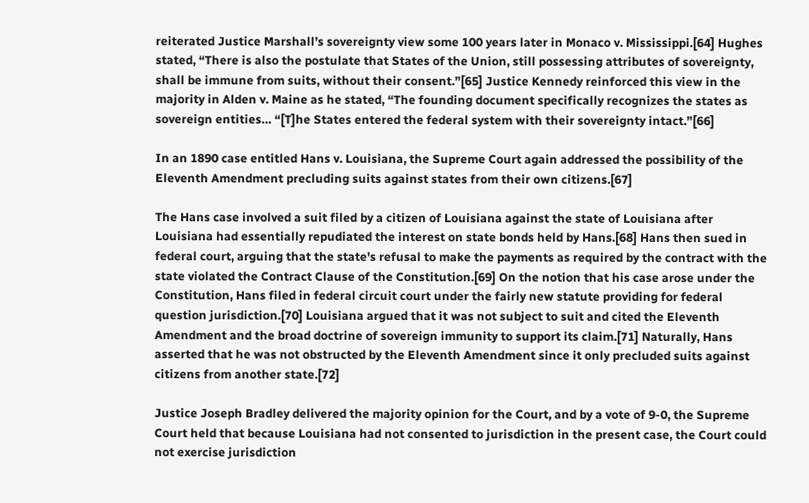reiterated Justice Marshall’s sovereignty view some 100 years later in Monaco v. Mississippi.[64] Hughes stated, “There is also the postulate that States of the Union, still possessing attributes of sovereignty, shall be immune from suits, without their consent.”[65] Justice Kennedy reinforced this view in the majority in Alden v. Maine as he stated, “The founding document specifically recognizes the states as sovereign entities… “[T]he States entered the federal system with their sovereignty intact.”[66]

In an 1890 case entitled Hans v. Louisiana, the Supreme Court again addressed the possibility of the Eleventh Amendment precluding suits against states from their own citizens.[67]

The Hans case involved a suit filed by a citizen of Louisiana against the state of Louisiana after Louisiana had essentially repudiated the interest on state bonds held by Hans.[68] Hans then sued in federal court, arguing that the state's refusal to make the payments as required by the contract with the state violated the Contract Clause of the Constitution.[69] On the notion that his case arose under the Constitution, Hans filed in federal circuit court under the fairly new statute providing for federal question jurisdiction.[70] Louisiana argued that it was not subject to suit and cited the Eleventh Amendment and the broad doctrine of sovereign immunity to support its claim.[71] Naturally, Hans asserted that he was not obstructed by the Eleventh Amendment since it only precluded suits against citizens from another state.[72]

Justice Joseph Bradley delivered the majority opinion for the Court, and by a vote of 9-0, the Supreme Court held that because Louisiana had not consented to jurisdiction in the present case, the Court could not exercise jurisdiction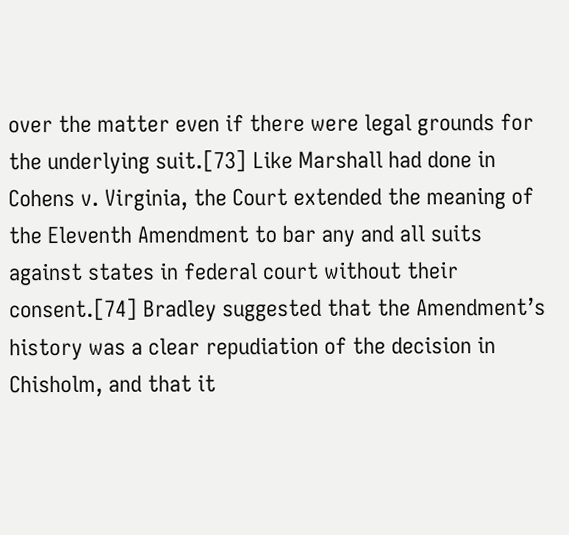over the matter even if there were legal grounds for the underlying suit.[73] Like Marshall had done in Cohens v. Virginia, the Court extended the meaning of the Eleventh Amendment to bar any and all suits against states in federal court without their consent.[74] Bradley suggested that the Amendment’s history was a clear repudiation of the decision in Chisholm, and that it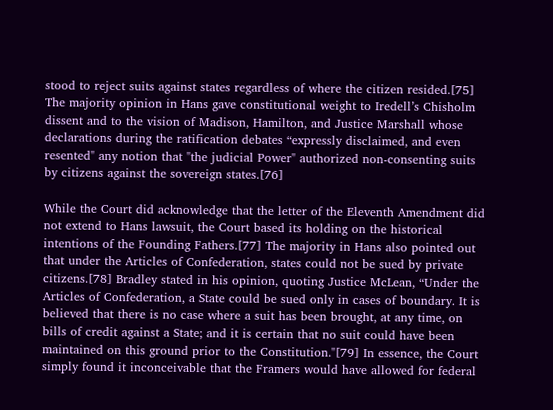stood to reject suits against states regardless of where the citizen resided.[75] The majority opinion in Hans gave constitutional weight to Iredell’s Chisholm dissent and to the vision of Madison, Hamilton, and Justice Marshall whose declarations during the ratification debates “expressly disclaimed, and even resented" any notion that "the judicial Power" authorized non-consenting suits by citizens against the sovereign states.[76]

While the Court did acknowledge that the letter of the Eleventh Amendment did not extend to Hans lawsuit, the Court based its holding on the historical intentions of the Founding Fathers.[77] The majority in Hans also pointed out that under the Articles of Confederation, states could not be sued by private citizens.[78] Bradley stated in his opinion, quoting Justice McLean, “Under the Articles of Confederation, a State could be sued only in cases of boundary. It is believed that there is no case where a suit has been brought, at any time, on bills of credit against a State; and it is certain that no suit could have been maintained on this ground prior to the Constitution."[79] In essence, the Court simply found it inconceivable that the Framers would have allowed for federal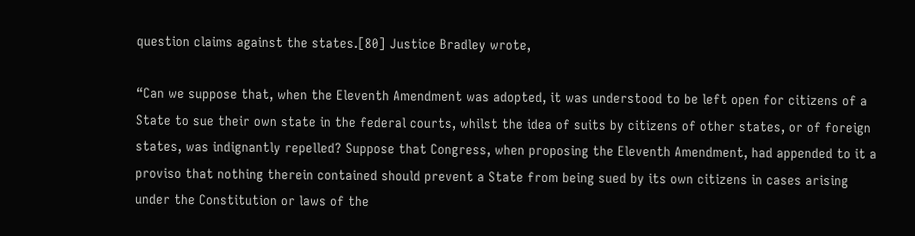question claims against the states.[80] Justice Bradley wrote,

“Can we suppose that, when the Eleventh Amendment was adopted, it was understood to be left open for citizens of a State to sue their own state in the federal courts, whilst the idea of suits by citizens of other states, or of foreign states, was indignantly repelled? Suppose that Congress, when proposing the Eleventh Amendment, had appended to it a proviso that nothing therein contained should prevent a State from being sued by its own citizens in cases arising under the Constitution or laws of the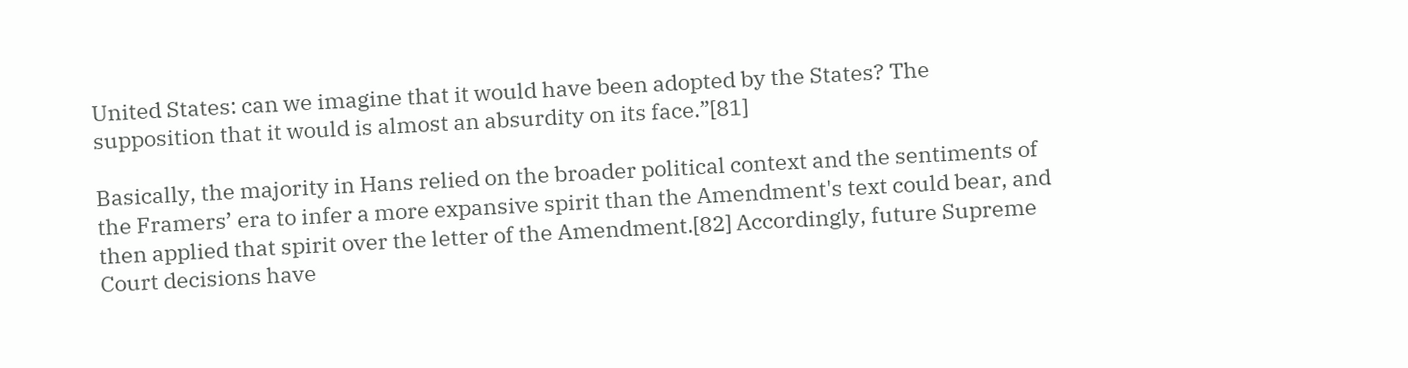United States: can we imagine that it would have been adopted by the States? The supposition that it would is almost an absurdity on its face.”[81]

Basically, the majority in Hans relied on the broader political context and the sentiments of the Framers’ era to infer a more expansive spirit than the Amendment's text could bear, and then applied that spirit over the letter of the Amendment.[82] Accordingly, future Supreme Court decisions have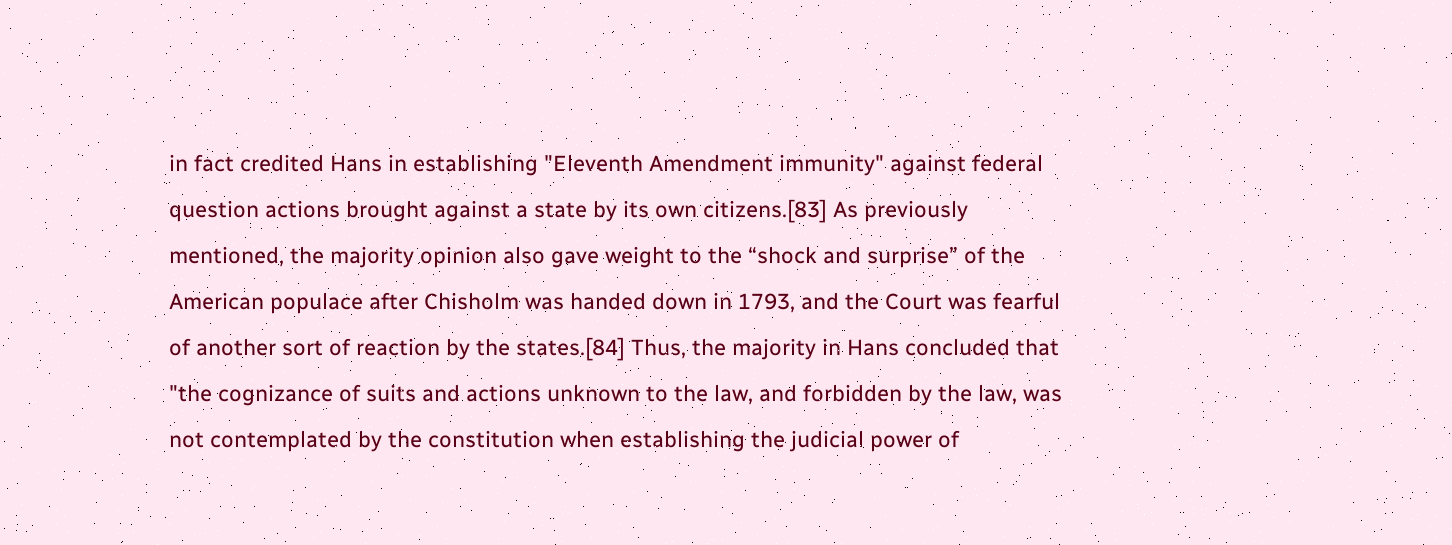in fact credited Hans in establishing "Eleventh Amendment immunity" against federal question actions brought against a state by its own citizens.[83] As previously mentioned, the majority opinion also gave weight to the “shock and surprise” of the American populace after Chisholm was handed down in 1793, and the Court was fearful of another sort of reaction by the states.[84] Thus, the majority in Hans concluded that "the cognizance of suits and actions unknown to the law, and forbidden by the law, was not contemplated by the constitution when establishing the judicial power of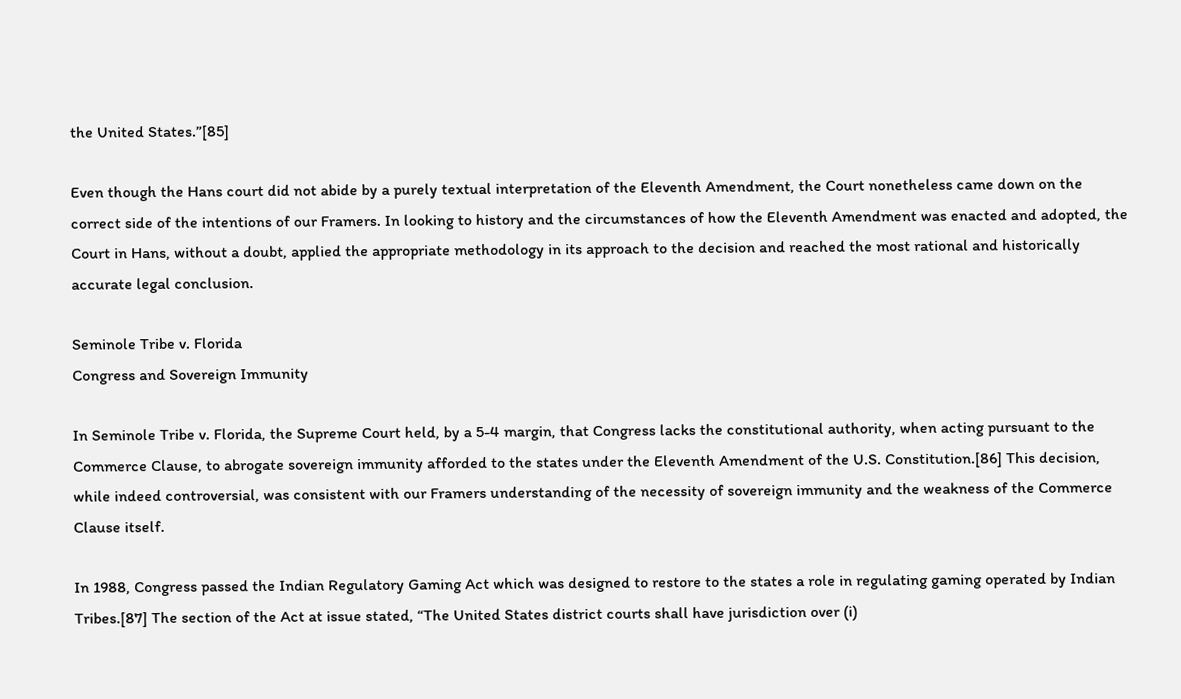the United States.”[85]

Even though the Hans court did not abide by a purely textual interpretation of the Eleventh Amendment, the Court nonetheless came down on the correct side of the intentions of our Framers. In looking to history and the circumstances of how the Eleventh Amendment was enacted and adopted, the Court in Hans, without a doubt, applied the appropriate methodology in its approach to the decision and reached the most rational and historically accurate legal conclusion.

Seminole Tribe v. Florida
Congress and Sovereign Immunity

In Seminole Tribe v. Florida, the Supreme Court held, by a 5-4 margin, that Congress lacks the constitutional authority, when acting pursuant to the Commerce Clause, to abrogate sovereign immunity afforded to the states under the Eleventh Amendment of the U.S. Constitution.[86] This decision, while indeed controversial, was consistent with our Framers understanding of the necessity of sovereign immunity and the weakness of the Commerce Clause itself.

In 1988, Congress passed the Indian Regulatory Gaming Act which was designed to restore to the states a role in regulating gaming operated by Indian Tribes.[87] The section of the Act at issue stated, “The United States district courts shall have jurisdiction over (i)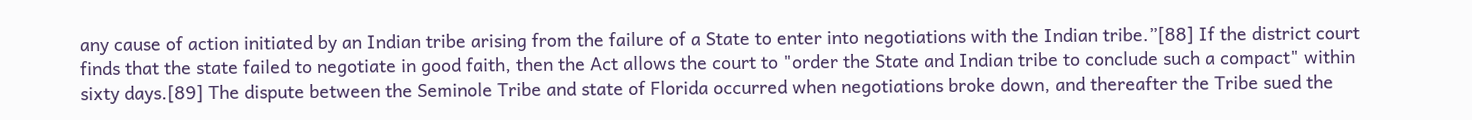any cause of action initiated by an Indian tribe arising from the failure of a State to enter into negotiations with the Indian tribe.”[88] If the district court finds that the state failed to negotiate in good faith, then the Act allows the court to "order the State and Indian tribe to conclude such a compact" within sixty days.[89] The dispute between the Seminole Tribe and state of Florida occurred when negotiations broke down, and thereafter the Tribe sued the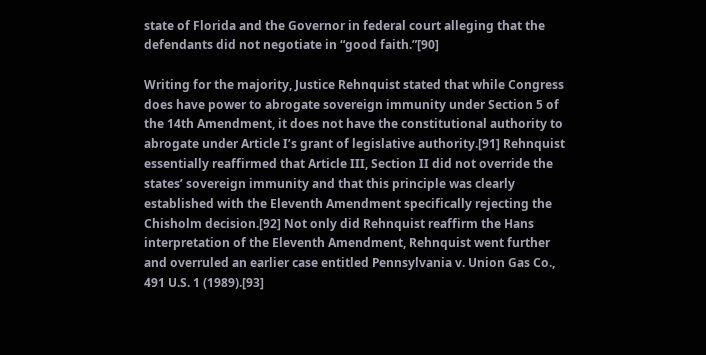state of Florida and the Governor in federal court alleging that the defendants did not negotiate in “good faith.”[90]

Writing for the majority, Justice Rehnquist stated that while Congress does have power to abrogate sovereign immunity under Section 5 of the 14th Amendment, it does not have the constitutional authority to abrogate under Article I’s grant of legislative authority.[91] Rehnquist essentially reaffirmed that Article III, Section II did not override the states’ sovereign immunity and that this principle was clearly established with the Eleventh Amendment specifically rejecting the Chisholm decision.[92] Not only did Rehnquist reaffirm the Hans interpretation of the Eleventh Amendment, Rehnquist went further and overruled an earlier case entitled Pennsylvania v. Union Gas Co., 491 U.S. 1 (1989).[93]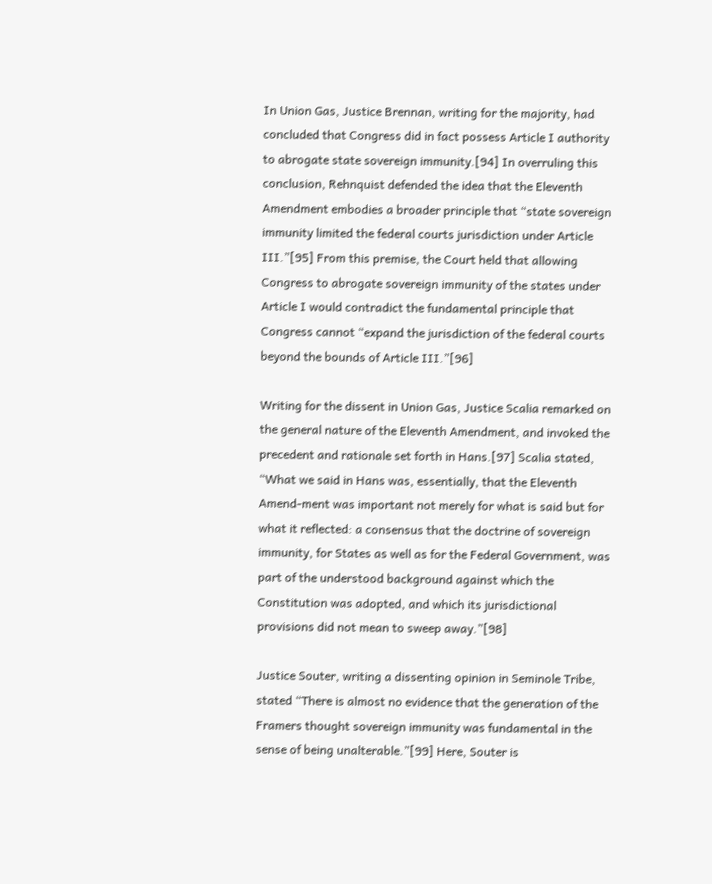In Union Gas, Justice Brennan, writing for the majority, had concluded that Congress did in fact possess Article I authority to abrogate state sovereign immunity.[94] In overruling this conclusion, Rehnquist defended the idea that the Eleventh Amendment embodies a broader principle that “state sovereign immunity limited the federal courts jurisdiction under Article III.”[95] From this premise, the Court held that allowing Congress to abrogate sovereign immunity of the states under Article I would contradict the fundamental principle that Congress cannot “expand the jurisdiction of the federal courts beyond the bounds of Article III.”[96]

Writing for the dissent in Union Gas, Justice Scalia remarked on the general nature of the Eleventh Amendment, and invoked the precedent and rationale set forth in Hans.[97] Scalia stated, “What we said in Hans was, essentially, that the Eleventh Amend-ment was important not merely for what is said but for what it reflected: a consensus that the doctrine of sovereign immunity, for States as well as for the Federal Government, was part of the understood background against which the Constitution was adopted, and which its jurisdictional provisions did not mean to sweep away.”[98]

Justice Souter, writing a dissenting opinion in Seminole Tribe, stated “There is almost no evidence that the generation of the Framers thought sovereign immunity was fundamental in the sense of being unalterable.”[99] Here, Souter is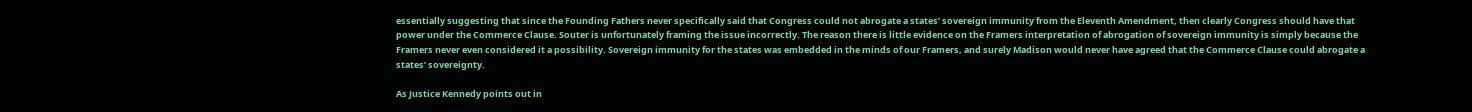essentially suggesting that since the Founding Fathers never specifically said that Congress could not abrogate a states’ sovereign immunity from the Eleventh Amendment, then clearly Congress should have that power under the Commerce Clause. Souter is unfortunately framing the issue incorrectly. The reason there is little evidence on the Framers interpretation of abrogation of sovereign immunity is simply because the Framers never even considered it a possibility. Sovereign immunity for the states was embedded in the minds of our Framers, and surely Madison would never have agreed that the Commerce Clause could abrogate a states’ sovereignty.

As Justice Kennedy points out in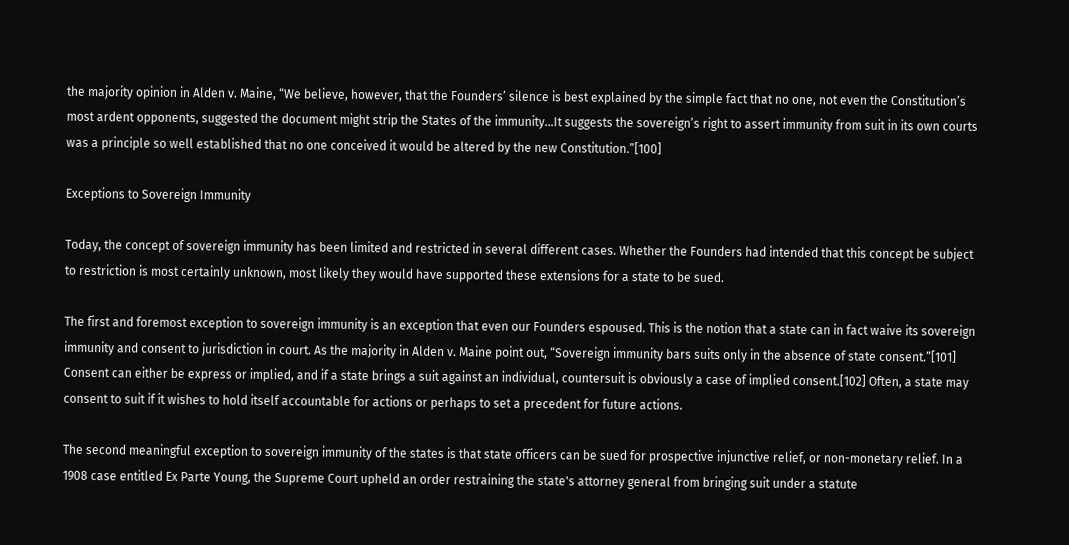the majority opinion in Alden v. Maine, “We believe, however, that the Founders’ silence is best explained by the simple fact that no one, not even the Constitution’s most ardent opponents, suggested the document might strip the States of the immunity…It suggests the sovereign’s right to assert immunity from suit in its own courts was a principle so well established that no one conceived it would be altered by the new Constitution.”[100]

Exceptions to Sovereign Immunity

Today, the concept of sovereign immunity has been limited and restricted in several different cases. Whether the Founders had intended that this concept be subject to restriction is most certainly unknown, most likely they would have supported these extensions for a state to be sued.

The first and foremost exception to sovereign immunity is an exception that even our Founders espoused. This is the notion that a state can in fact waive its sovereign immunity and consent to jurisdiction in court. As the majority in Alden v. Maine point out, “Sovereign immunity bars suits only in the absence of state consent.”[101] Consent can either be express or implied, and if a state brings a suit against an individual, countersuit is obviously a case of implied consent.[102] Often, a state may consent to suit if it wishes to hold itself accountable for actions or perhaps to set a precedent for future actions.

The second meaningful exception to sovereign immunity of the states is that state officers can be sued for prospective injunctive relief, or non-monetary relief. In a 1908 case entitled Ex Parte Young, the Supreme Court upheld an order restraining the state's attorney general from bringing suit under a statute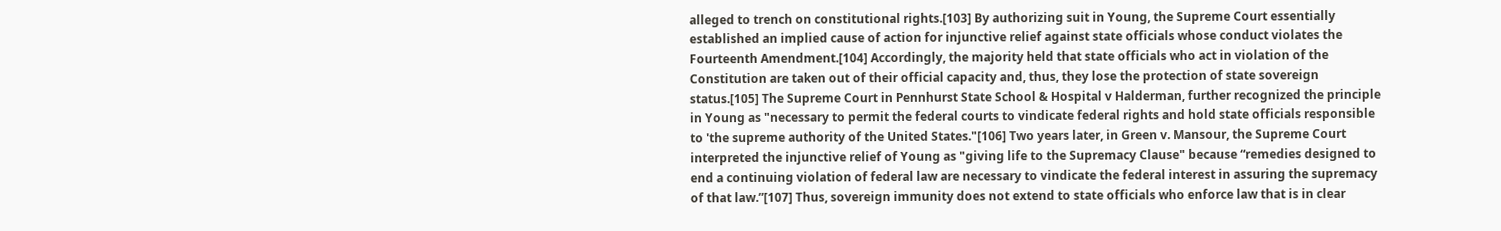alleged to trench on constitutional rights.[103] By authorizing suit in Young, the Supreme Court essentially established an implied cause of action for injunctive relief against state officials whose conduct violates the Fourteenth Amendment.[104] Accordingly, the majority held that state officials who act in violation of the Constitution are taken out of their official capacity and, thus, they lose the protection of state sovereign status.[105] The Supreme Court in Pennhurst State School & Hospital v Halderman, further recognized the principle in Young as "necessary to permit the federal courts to vindicate federal rights and hold state officials responsible to 'the supreme authority of the United States."[106] Two years later, in Green v. Mansour, the Supreme Court interpreted the injunctive relief of Young as "giving life to the Supremacy Clause" because “remedies designed to end a continuing violation of federal law are necessary to vindicate the federal interest in assuring the supremacy of that law.”[107] Thus, sovereign immunity does not extend to state officials who enforce law that is in clear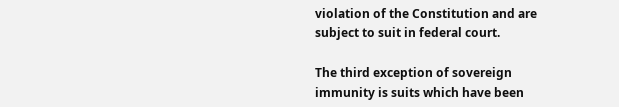violation of the Constitution and are subject to suit in federal court.

The third exception of sovereign immunity is suits which have been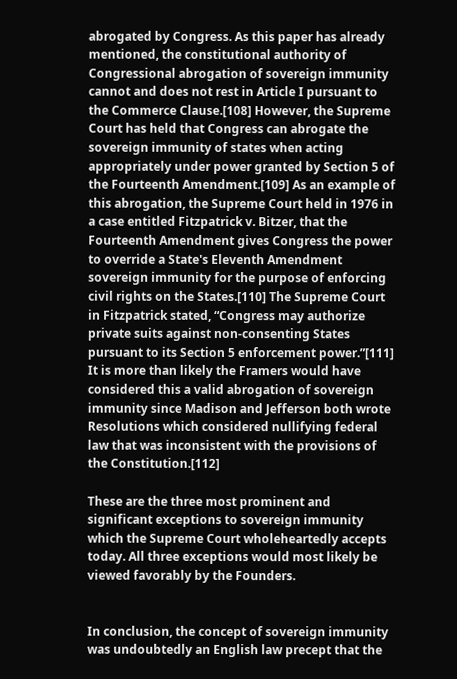abrogated by Congress. As this paper has already mentioned, the constitutional authority of Congressional abrogation of sovereign immunity cannot and does not rest in Article I pursuant to the Commerce Clause.[108] However, the Supreme Court has held that Congress can abrogate the sovereign immunity of states when acting appropriately under power granted by Section 5 of the Fourteenth Amendment.[109] As an example of this abrogation, the Supreme Court held in 1976 in a case entitled Fitzpatrick v. Bitzer, that the Fourteenth Amendment gives Congress the power to override a State's Eleventh Amendment sovereign immunity for the purpose of enforcing civil rights on the States.[110] The Supreme Court in Fitzpatrick stated, “Congress may authorize private suits against non-consenting States pursuant to its Section 5 enforcement power.”[111] It is more than likely the Framers would have considered this a valid abrogation of sovereign immunity since Madison and Jefferson both wrote Resolutions which considered nullifying federal law that was inconsistent with the provisions of the Constitution.[112]

These are the three most prominent and significant exceptions to sovereign immunity which the Supreme Court wholeheartedly accepts today. All three exceptions would most likely be viewed favorably by the Founders.


In conclusion, the concept of sovereign immunity was undoubtedly an English law precept that the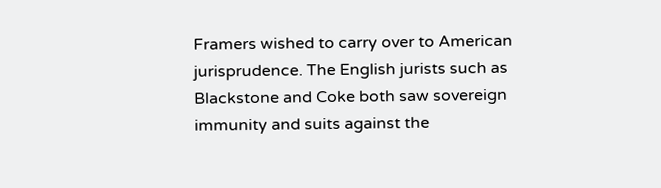Framers wished to carry over to American jurisprudence. The English jurists such as Blackstone and Coke both saw sovereign immunity and suits against the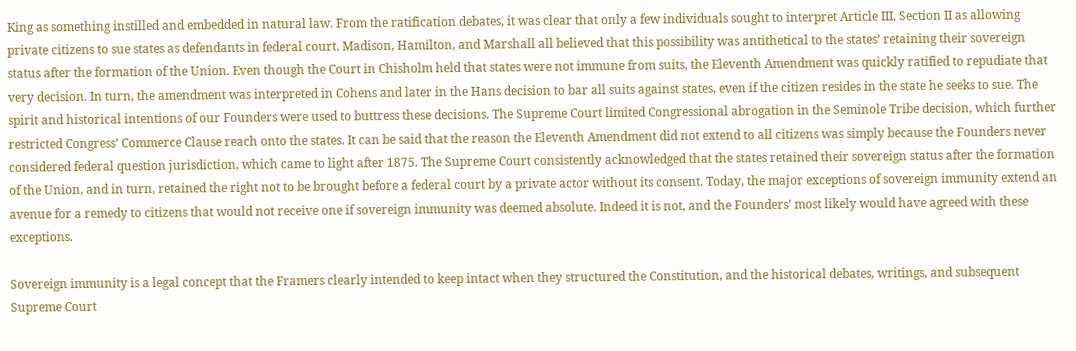King as something instilled and embedded in natural law. From the ratification debates, it was clear that only a few individuals sought to interpret Article III, Section II as allowing private citizens to sue states as defendants in federal court. Madison, Hamilton, and Marshall all believed that this possibility was antithetical to the states’ retaining their sovereign status after the formation of the Union. Even though the Court in Chisholm held that states were not immune from suits, the Eleventh Amendment was quickly ratified to repudiate that very decision. In turn, the amendment was interpreted in Cohens and later in the Hans decision to bar all suits against states, even if the citizen resides in the state he seeks to sue. The spirit and historical intentions of our Founders were used to buttress these decisions. The Supreme Court limited Congressional abrogation in the Seminole Tribe decision, which further restricted Congress’ Commerce Clause reach onto the states. It can be said that the reason the Eleventh Amendment did not extend to all citizens was simply because the Founders never considered federal question jurisdiction, which came to light after 1875. The Supreme Court consistently acknowledged that the states retained their sovereign status after the formation of the Union, and in turn, retained the right not to be brought before a federal court by a private actor without its consent. Today, the major exceptions of sovereign immunity extend an avenue for a remedy to citizens that would not receive one if sovereign immunity was deemed absolute. Indeed it is not, and the Founders’ most likely would have agreed with these exceptions.

Sovereign immunity is a legal concept that the Framers clearly intended to keep intact when they structured the Constitution, and the historical debates, writings, and subsequent Supreme Court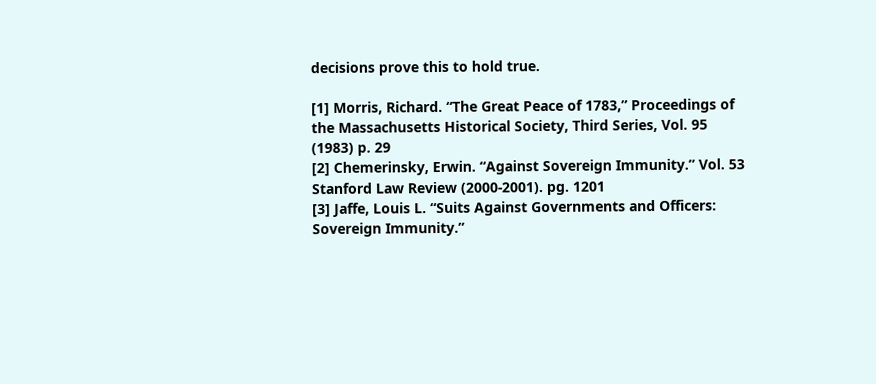decisions prove this to hold true.

[1] Morris, Richard. “The Great Peace of 1783,” Proceedings of the Massachusetts Historical Society, Third Series, Vol. 95 (1983) p. 29
[2] Chemerinsky, Erwin. “Against Sovereign Immunity.” Vol. 53 Stanford Law Review (2000-2001). pg. 1201
[3] Jaffe, Louis L. “Suits Against Governments and Officers: Sovereign Immunity.”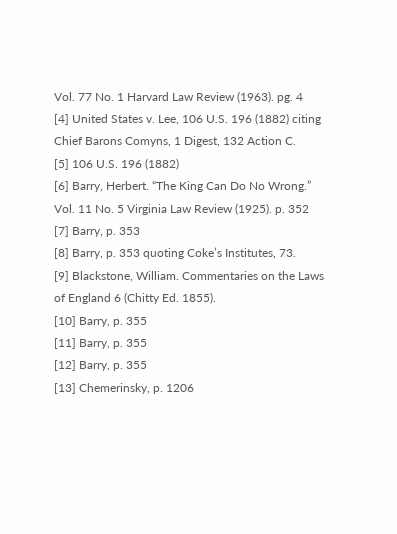Vol. 77 No. 1 Harvard Law Review (1963). pg. 4
[4] United States v. Lee, 106 U.S. 196 (1882) citing Chief Barons Comyns, 1 Digest, 132 Action C.
[5] 106 U.S. 196 (1882)
[6] Barry, Herbert. “The King Can Do No Wrong.” Vol. 11 No. 5 Virginia Law Review (1925). p. 352
[7] Barry, p. 353
[8] Barry, p. 353 quoting Coke’s Institutes, 73.
[9] Blackstone, William. Commentaries on the Laws of England 6 (Chitty Ed. 1855).
[10] Barry, p. 355
[11] Barry, p. 355
[12] Barry, p. 355
[13] Chemerinsky, p. 1206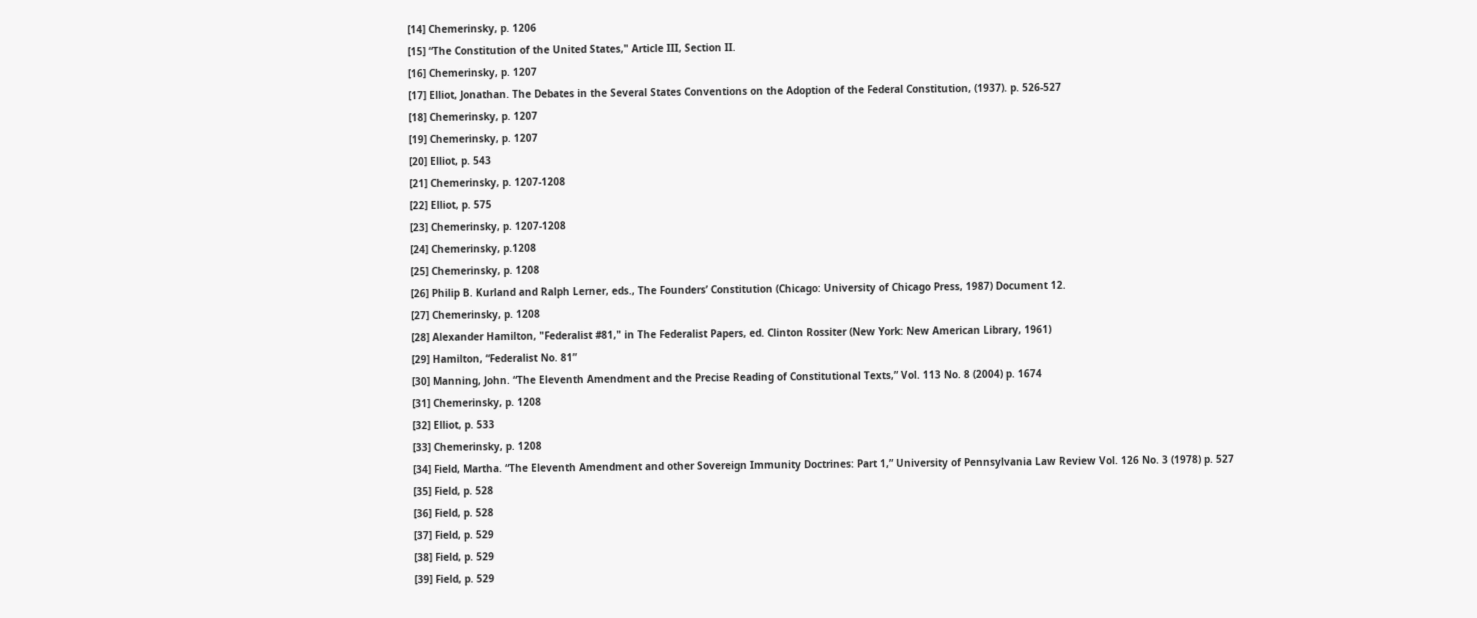[14] Chemerinsky, p. 1206
[15] “The Constitution of the United States," Article III, Section II.
[16] Chemerinsky, p. 1207
[17] Elliot, Jonathan. The Debates in the Several States Conventions on the Adoption of the Federal Constitution, (1937). p. 526-527
[18] Chemerinsky, p. 1207
[19] Chemerinsky, p. 1207
[20] Elliot, p. 543
[21] Chemerinsky, p. 1207-1208
[22] Elliot, p. 575
[23] Chemerinsky, p. 1207-1208
[24] Chemerinsky, p.1208
[25] Chemerinsky, p. 1208
[26] Philip B. Kurland and Ralph Lerner, eds., The Founders’ Constitution (Chicago: University of Chicago Press, 1987) Document 12.
[27] Chemerinsky, p. 1208
[28] Alexander Hamilton, "Federalist #81," in The Federalist Papers, ed. Clinton Rossiter (New York: New American Library, 1961)
[29] Hamilton, “Federalist No. 81”
[30] Manning, John. “The Eleventh Amendment and the Precise Reading of Constitutional Texts,” Vol. 113 No. 8 (2004) p. 1674
[31] Chemerinsky, p. 1208
[32] Elliot, p. 533
[33] Chemerinsky, p. 1208
[34] Field, Martha. “The Eleventh Amendment and other Sovereign Immunity Doctrines: Part 1,” University of Pennsylvania Law Review Vol. 126 No. 3 (1978) p. 527
[35] Field, p. 528
[36] Field, p. 528
[37] Field, p. 529
[38] Field, p. 529
[39] Field, p. 529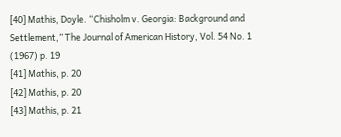[40] Mathis, Doyle. “Chisholm v. Georgia: Background and Settlement,” The Journal of American History, Vol. 54 No. 1 (1967) p. 19
[41] Mathis, p. 20
[42] Mathis, p. 20
[43] Mathis, p. 21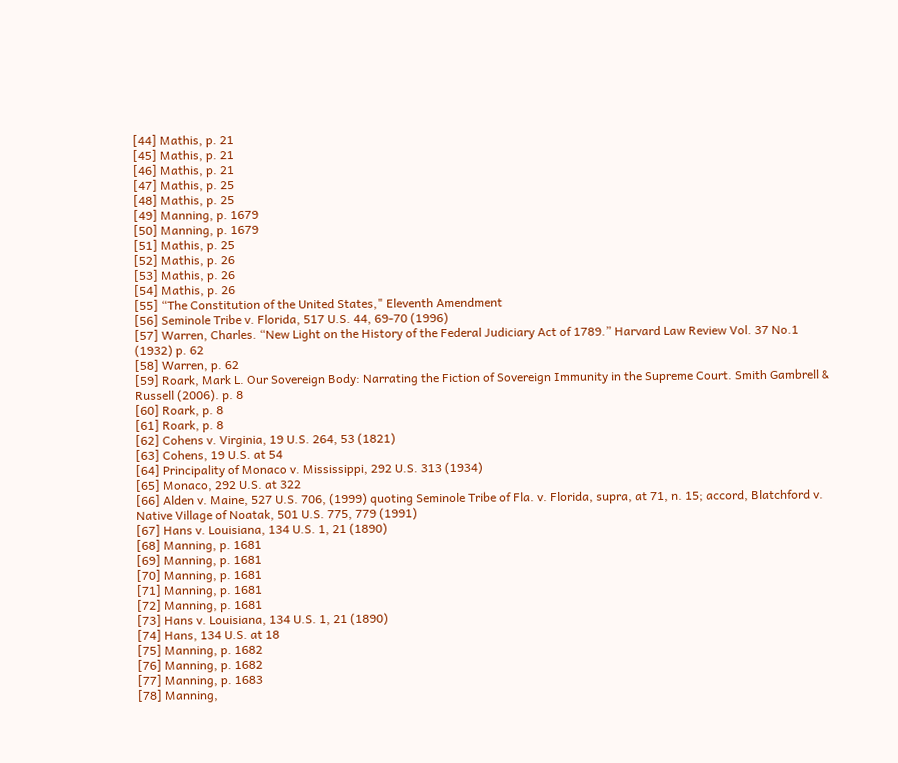[44] Mathis, p. 21
[45] Mathis, p. 21
[46] Mathis, p. 21
[47] Mathis, p. 25
[48] Mathis, p. 25
[49] Manning, p. 1679
[50] Manning, p. 1679
[51] Mathis, p. 25
[52] Mathis, p. 26
[53] Mathis, p. 26
[54] Mathis, p. 26
[55] “The Constitution of the United States," Eleventh Amendment
[56] Seminole Tribe v. Florida, 517 U.S. 44, 69-70 (1996)
[57] Warren, Charles. “New Light on the History of the Federal Judiciary Act of 1789.” Harvard Law Review Vol. 37 No.1 (1932) p. 62
[58] Warren, p. 62
[59] Roark, Mark L. Our Sovereign Body: Narrating the Fiction of Sovereign Immunity in the Supreme Court. Smith Gambrell & Russell (2006). p. 8
[60] Roark, p. 8
[61] Roark, p. 8
[62] Cohens v. Virginia, 19 U.S. 264, 53 (1821)
[63] Cohens, 19 U.S. at 54
[64] Principality of Monaco v. Mississippi, 292 U.S. 313 (1934)
[65] Monaco, 292 U.S. at 322
[66] Alden v. Maine, 527 U.S. 706, (1999) quoting Seminole Tribe of Fla. v. Florida, supra, at 71, n. 15; accord, Blatchford v. Native Village of Noatak, 501 U.S. 775, 779 (1991)
[67] Hans v. Louisiana, 134 U.S. 1, 21 (1890)
[68] Manning, p. 1681
[69] Manning, p. 1681
[70] Manning, p. 1681
[71] Manning, p. 1681
[72] Manning, p. 1681
[73] Hans v. Louisiana, 134 U.S. 1, 21 (1890)
[74] Hans, 134 U.S. at 18
[75] Manning, p. 1682
[76] Manning, p. 1682
[77] Manning, p. 1683
[78] Manning,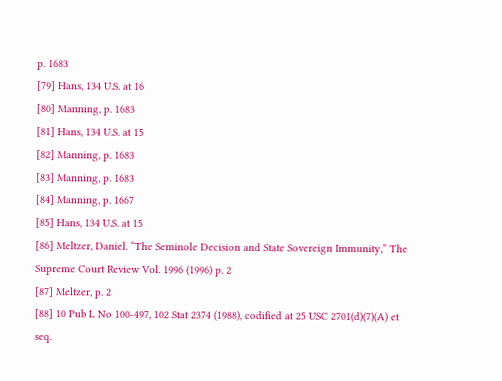p. 1683
[79] Hans, 134 U.S. at 16
[80] Manning, p. 1683
[81] Hans, 134 U.S. at 15
[82] Manning, p. 1683
[83] Manning, p. 1683
[84] Manning, p. 1667
[85] Hans, 134 U.S. at 15
[86] Meltzer, Daniel. “The Seminole Decision and State Sovereign Immunity,” The Supreme Court Review Vol. 1996 (1996) p. 2
[87] Meltzer, p. 2
[88] 10 Pub L No 100-497, 102 Stat 2374 (1988), codified at 25 USC 2701(d)(7)(A) et seq.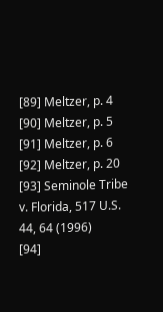[89] Meltzer, p. 4
[90] Meltzer, p. 5
[91] Meltzer, p. 6
[92] Meltzer, p. 20
[93] Seminole Tribe v. Florida, 517 U.S. 44, 64 (1996)
[94]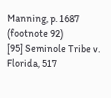Manning, p. 1687 (footnote 92)
[95] Seminole Tribe v. Florida, 517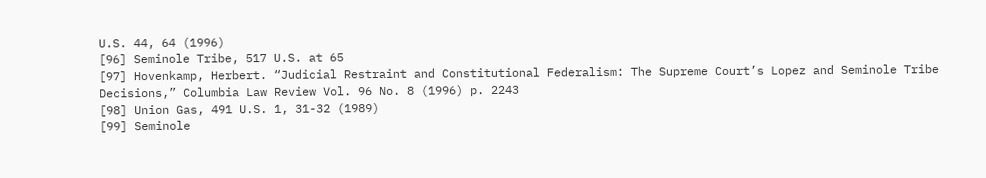U.S. 44, 64 (1996)
[96] Seminole Tribe, 517 U.S. at 65
[97] Hovenkamp, Herbert. “Judicial Restraint and Constitutional Federalism: The Supreme Court’s Lopez and Seminole Tribe Decisions,” Columbia Law Review Vol. 96 No. 8 (1996) p. 2243
[98] Union Gas, 491 U.S. 1, 31-32 (1989)
[99] Seminole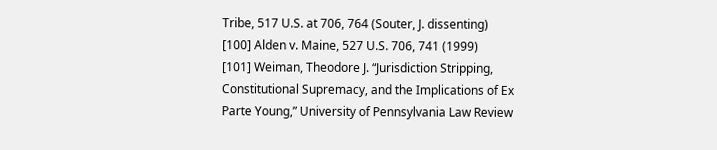Tribe, 517 U.S. at 706, 764 (Souter, J. dissenting)
[100] Alden v. Maine, 527 U.S. 706, 741 (1999)
[101] Weiman, Theodore J. “Jurisdiction Stripping, Constitutional Supremacy, and the Implications of Ex Parte Young,” University of Pennsylvania Law Review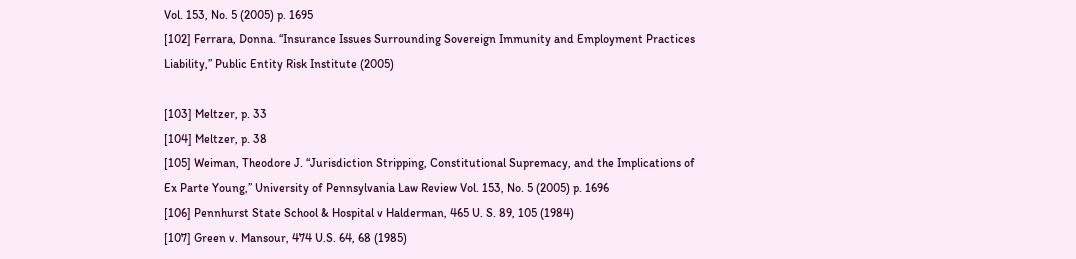Vol. 153, No. 5 (2005) p. 1695
[102] Ferrara, Donna. “Insurance Issues Surrounding Sovereign Immunity and Employment Practices Liability,” Public Entity Risk Institute (2005)

[103] Meltzer, p. 33
[104] Meltzer, p. 38
[105] Weiman, Theodore J. “Jurisdiction Stripping, Constitutional Supremacy, and the Implications of Ex Parte Young,” University of Pennsylvania Law Review Vol. 153, No. 5 (2005) p. 1696
[106] Pennhurst State School & Hospital v Halderman, 465 U. S. 89, 105 (1984)
[107] Green v. Mansour, 474 U.S. 64, 68 (1985)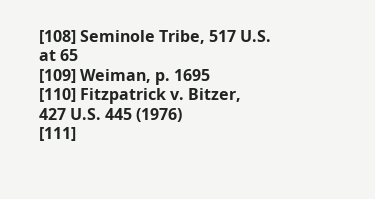[108] Seminole Tribe, 517 U.S. at 65
[109] Weiman, p. 1695
[110] Fitzpatrick v. Bitzer, 427 U.S. 445 (1976)
[111]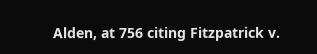Alden, at 756 citing Fitzpatrick v.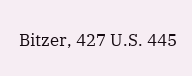Bitzer, 427 U.S. 445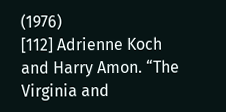(1976)
[112] Adrienne Koch and Harry Amon. “The Virginia and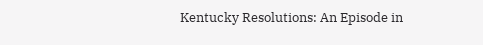Kentucky Resolutions: An Episode in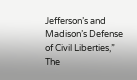Jefferson’s and Madison’s Defense of Civil Liberties,” The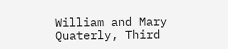William and Mary Quaterly, Third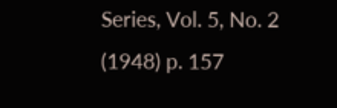Series, Vol. 5, No. 2 (1948) p. 157